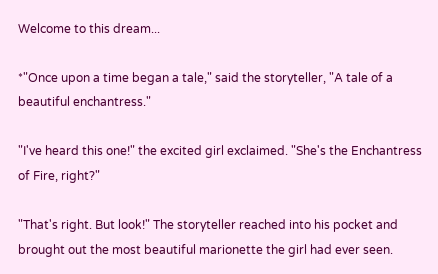Welcome to this dream...

*"Once upon a time began a tale," said the storyteller, "A tale of a beautiful enchantress."

"I've heard this one!" the excited girl exclaimed. "She's the Enchantress of Fire, right?"

"That's right. But look!" The storyteller reached into his pocket and brought out the most beautiful marionette the girl had ever seen.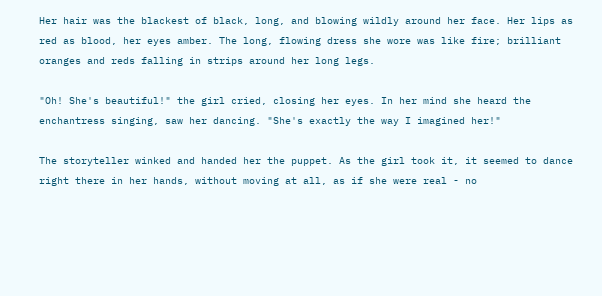Her hair was the blackest of black, long, and blowing wildly around her face. Her lips as red as blood, her eyes amber. The long, flowing dress she wore was like fire; brilliant oranges and reds falling in strips around her long legs.

"Oh! She's beautiful!" the girl cried, closing her eyes. In her mind she heard the enchantress singing, saw her dancing. "She's exactly the way I imagined her!"

The storyteller winked and handed her the puppet. As the girl took it, it seemed to dance right there in her hands, without moving at all, as if she were real - no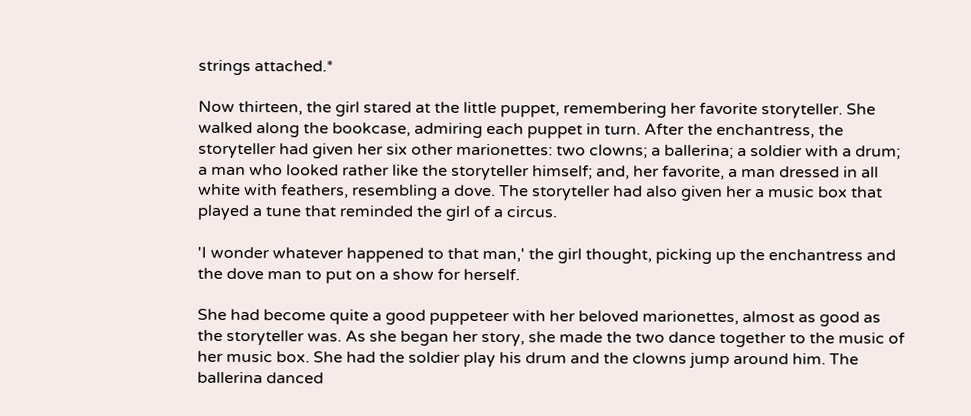strings attached.*

Now thirteen, the girl stared at the little puppet, remembering her favorite storyteller. She walked along the bookcase, admiring each puppet in turn. After the enchantress, the storyteller had given her six other marionettes: two clowns; a ballerina; a soldier with a drum; a man who looked rather like the storyteller himself; and, her favorite, a man dressed in all white with feathers, resembling a dove. The storyteller had also given her a music box that played a tune that reminded the girl of a circus.

'I wonder whatever happened to that man,' the girl thought, picking up the enchantress and the dove man to put on a show for herself.

She had become quite a good puppeteer with her beloved marionettes, almost as good as the storyteller was. As she began her story, she made the two dance together to the music of her music box. She had the soldier play his drum and the clowns jump around him. The ballerina danced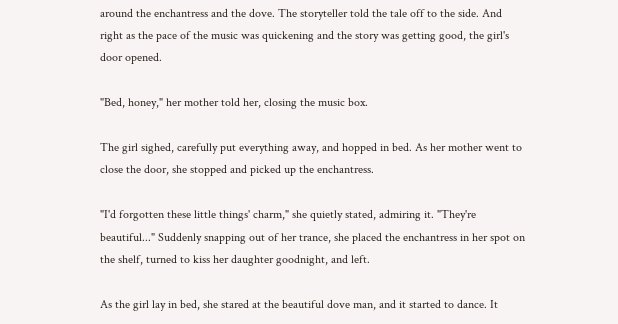around the enchantress and the dove. The storyteller told the tale off to the side. And right as the pace of the music was quickening and the story was getting good, the girl's door opened.

"Bed, honey," her mother told her, closing the music box.

The girl sighed, carefully put everything away, and hopped in bed. As her mother went to close the door, she stopped and picked up the enchantress.

"I'd forgotten these little things' charm," she quietly stated, admiring it. "They're beautiful..." Suddenly snapping out of her trance, she placed the enchantress in her spot on the shelf, turned to kiss her daughter goodnight, and left.

As the girl lay in bed, she stared at the beautiful dove man, and it started to dance. It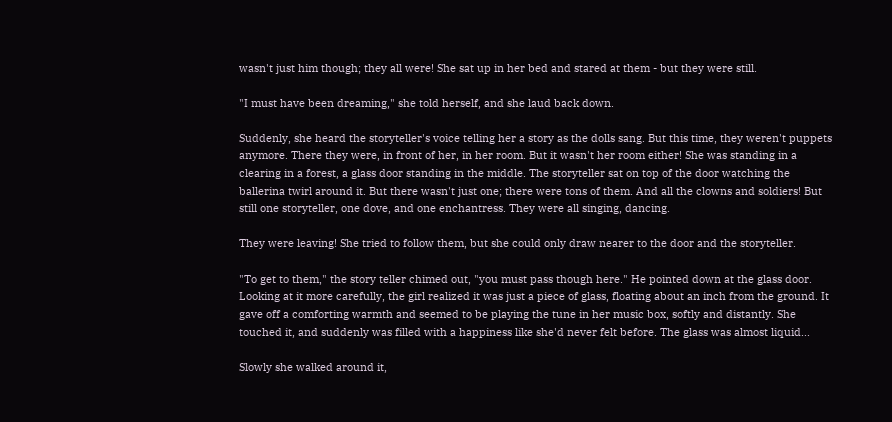wasn't just him though; they all were! She sat up in her bed and stared at them - but they were still.

"I must have been dreaming," she told herself, and she laud back down.

Suddenly, she heard the storyteller's voice telling her a story as the dolls sang. But this time, they weren't puppets anymore. There they were, in front of her, in her room. But it wasn't her room either! She was standing in a clearing in a forest, a glass door standing in the middle. The storyteller sat on top of the door watching the ballerina twirl around it. But there wasn't just one; there were tons of them. And all the clowns and soldiers! But still one storyteller, one dove, and one enchantress. They were all singing, dancing.

They were leaving! She tried to follow them, but she could only draw nearer to the door and the storyteller.

"To get to them," the story teller chimed out, "you must pass though here." He pointed down at the glass door. Looking at it more carefully, the girl realized it was just a piece of glass, floating about an inch from the ground. It gave off a comforting warmth and seemed to be playing the tune in her music box, softly and distantly. She touched it, and suddenly was filled with a happiness like she'd never felt before. The glass was almost liquid...

Slowly she walked around it,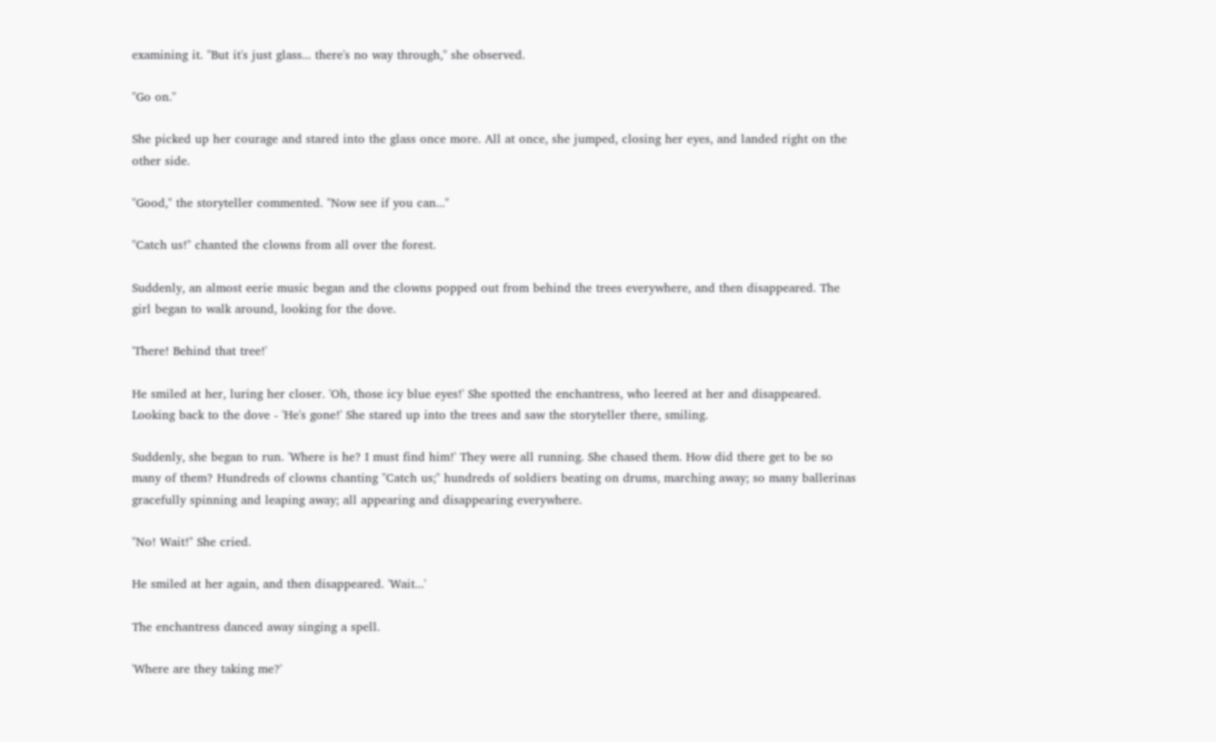examining it. "But it's just glass... there's no way through," she observed.

"Go on."

She picked up her courage and stared into the glass once more. All at once, she jumped, closing her eyes, and landed right on the other side.

"Good," the storyteller commented. "Now see if you can..."

"Catch us!" chanted the clowns from all over the forest.

Suddenly, an almost eerie music began and the clowns popped out from behind the trees everywhere, and then disappeared. The girl began to walk around, looking for the dove.

'There! Behind that tree!'

He smiled at her, luring her closer. 'Oh, those icy blue eyes!' She spotted the enchantress, who leered at her and disappeared. Looking back to the dove - 'He's gone!' She stared up into the trees and saw the storyteller there, smiling.

Suddenly, she began to run. 'Where is he? I must find him!' They were all running. She chased them. How did there get to be so many of them? Hundreds of clowns chanting "Catch us;" hundreds of soldiers beating on drums, marching away; so many ballerinas gracefully spinning and leaping away; all appearing and disappearing everywhere.

"No! Wait!" She cried.

He smiled at her again, and then disappeared. 'Wait...'

The enchantress danced away singing a spell.

'Where are they taking me?'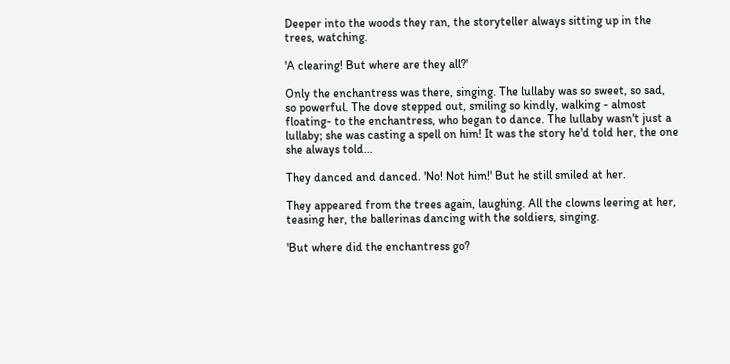Deeper into the woods they ran, the storyteller always sitting up in the trees, watching.

'A clearing! But where are they all?'

Only the enchantress was there, singing. The lullaby was so sweet, so sad, so powerful. The dove stepped out, smiling so kindly, walking - almost floating- to the enchantress, who began to dance. The lullaby wasn't just a lullaby; she was casting a spell on him! It was the story he'd told her, the one she always told...

They danced and danced. 'No! Not him!' But he still smiled at her.

They appeared from the trees again, laughing. All the clowns leering at her, teasing her, the ballerinas dancing with the soldiers, singing.

'But where did the enchantress go?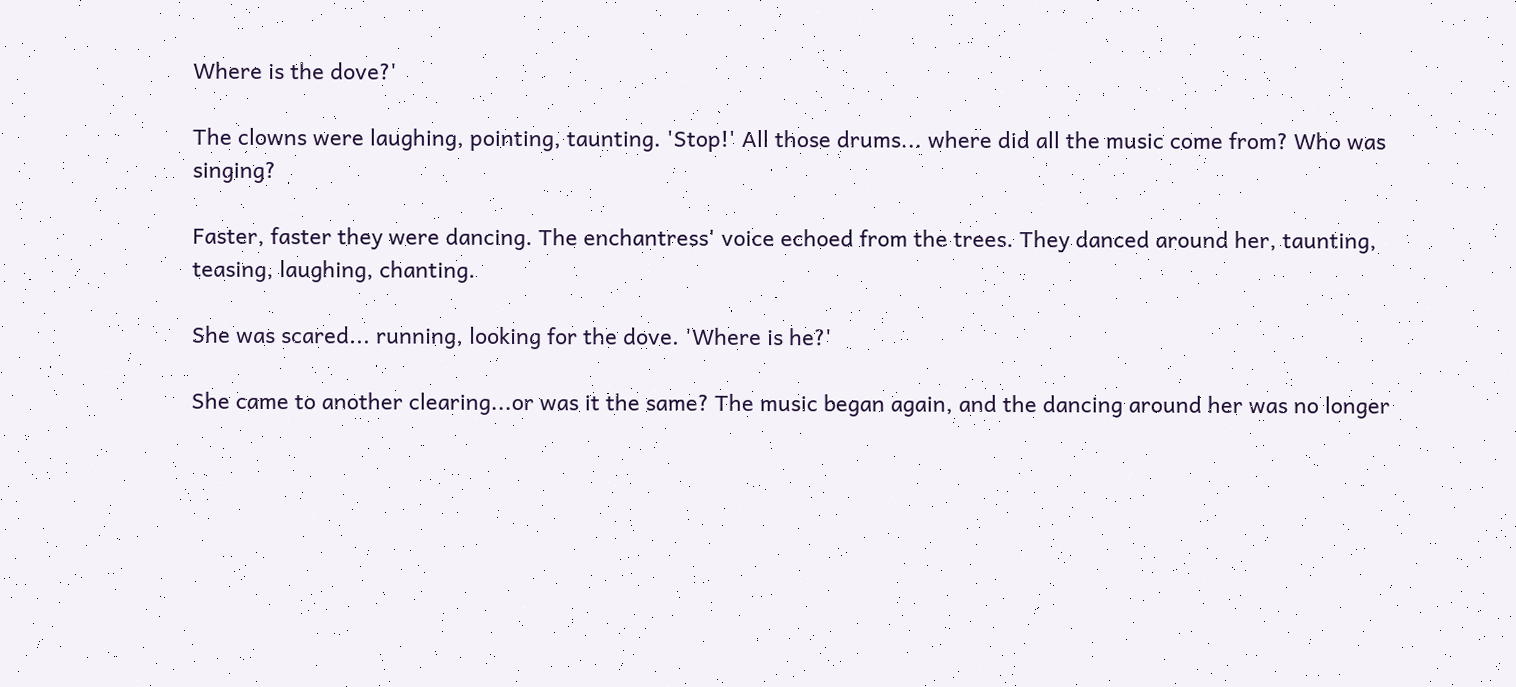Where is the dove?'

The clowns were laughing, pointing, taunting. 'Stop!' All those drums... where did all the music come from? Who was singing?

Faster, faster they were dancing. The enchantress' voice echoed from the trees. They danced around her, taunting, teasing, laughing, chanting.

She was scared... running, looking for the dove. 'Where is he?'

She came to another clearing...or was it the same? The music began again, and the dancing around her was no longer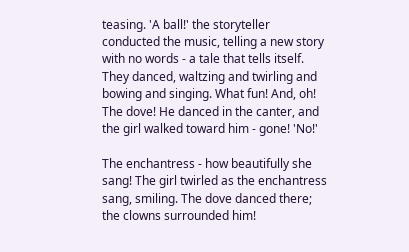teasing. 'A ball!' the storyteller conducted the music, telling a new story with no words - a tale that tells itself. They danced, waltzing and twirling and bowing and singing. What fun! And, oh! The dove! He danced in the canter, and the girl walked toward him - gone! 'No!'

The enchantress - how beautifully she sang! The girl twirled as the enchantress sang, smiling. The dove danced there; the clowns surrounded him!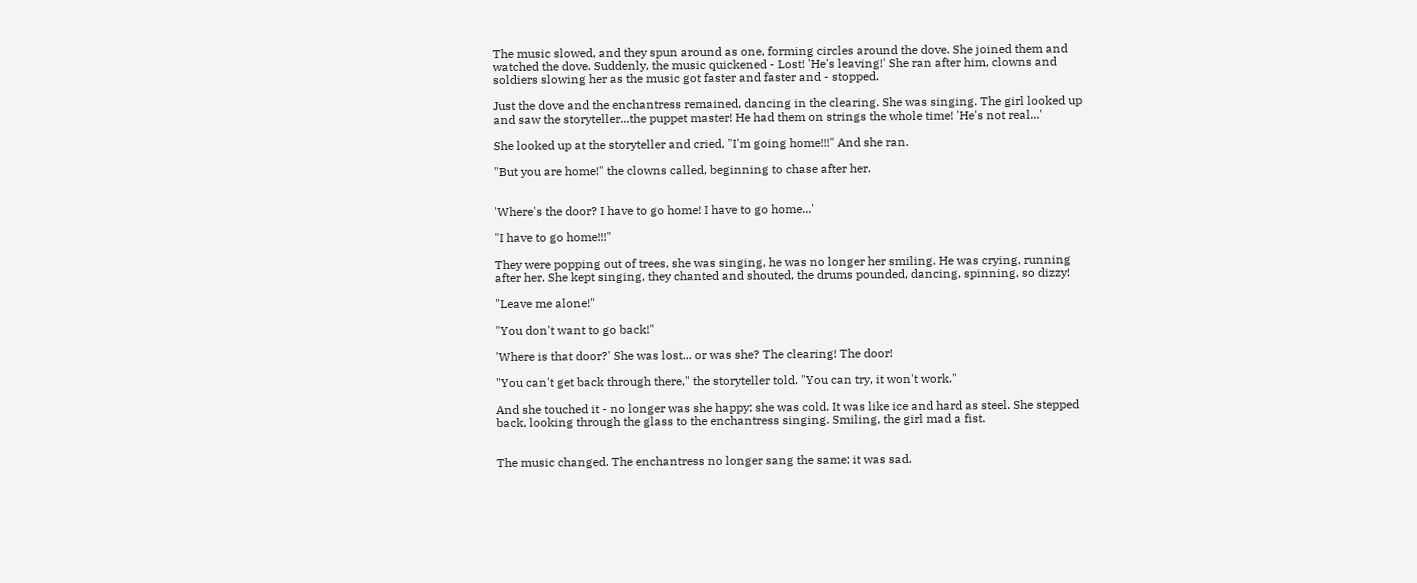The music slowed, and they spun around as one, forming circles around the dove. She joined them and watched the dove. Suddenly, the music quickened - Lost! 'He's leaving!' She ran after him, clowns and soldiers slowing her as the music got faster and faster and - stopped.

Just the dove and the enchantress remained, dancing in the clearing. She was singing. The girl looked up and saw the storyteller...the puppet master! He had them on strings the whole time! 'He's not real...'

She looked up at the storyteller and cried, "I'm going home!!!" And she ran.

"But you are home!" the clowns called, beginning to chase after her.


'Where's the door? I have to go home! I have to go home...'

"I have to go home!!!"

They were popping out of trees, she was singing, he was no longer her smiling. He was crying, running after her. She kept singing, they chanted and shouted, the drums pounded, dancing, spinning, so dizzy!

"Leave me alone!"

"You don't want to go back!"

'Where is that door?' She was lost... or was she? The clearing! The door!

"You can't get back through there," the storyteller told. "You can try, it won't work."

And she touched it - no longer was she happy; she was cold. It was like ice and hard as steel. She stepped back, looking through the glass to the enchantress singing. Smiling, the girl mad a fist.


The music changed. The enchantress no longer sang the same; it was sad.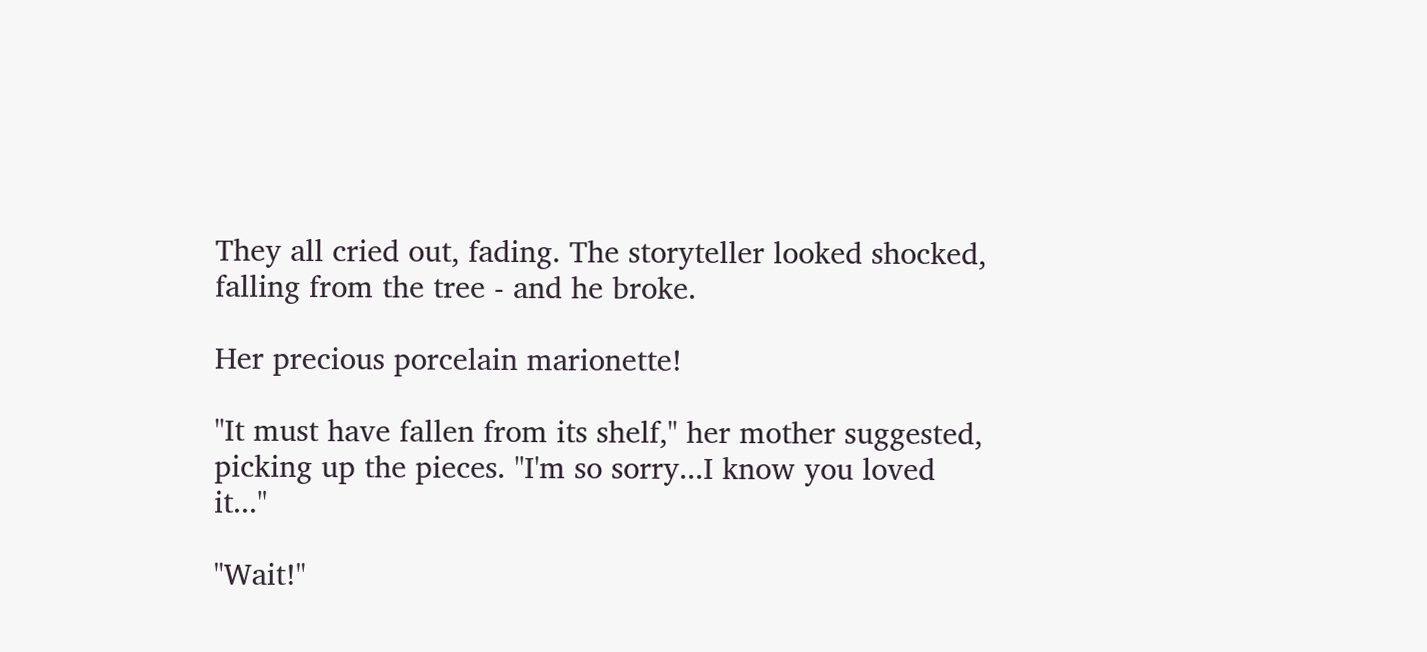They all cried out, fading. The storyteller looked shocked, falling from the tree - and he broke.

Her precious porcelain marionette!

"It must have fallen from its shelf," her mother suggested, picking up the pieces. "I'm so sorry...I know you loved it..."

"Wait!"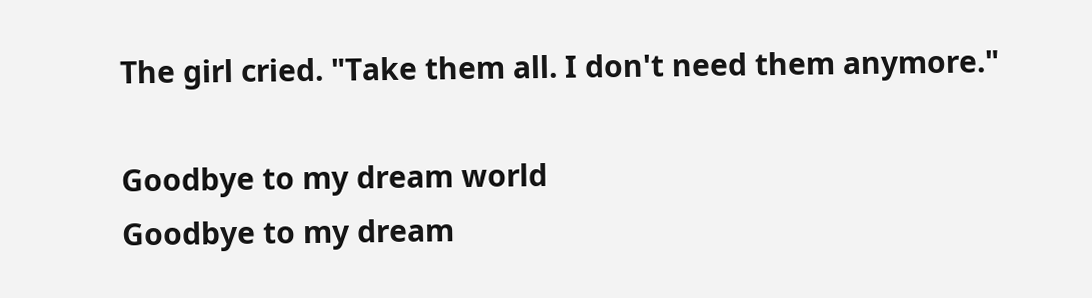The girl cried. "Take them all. I don't need them anymore."

Goodbye to my dream world
Goodbye to my dream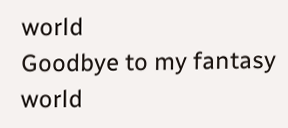world
Goodbye to my fantasy world